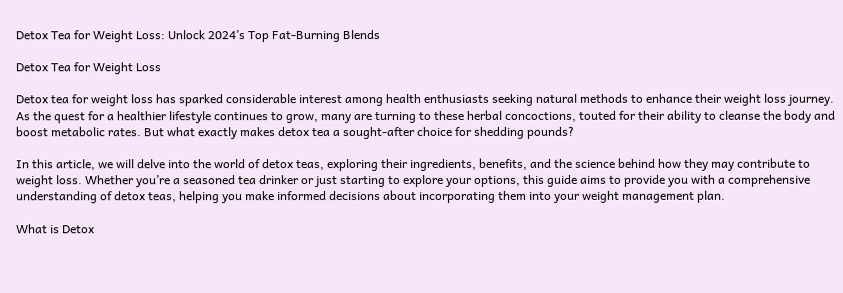Detox Tea for Weight Loss: Unlock 2024’s Top Fat-Burning Blends

Detox Tea for Weight Loss

Detox tea for weight loss has sparked considerable interest among health enthusiasts seeking natural methods to enhance their weight loss journey. As the quest for a healthier lifestyle continues to grow, many are turning to these herbal concoctions, touted for their ability to cleanse the body and boost metabolic rates. But what exactly makes detox tea a sought-after choice for shedding pounds?

In this article, we will delve into the world of detox teas, exploring their ingredients, benefits, and the science behind how they may contribute to weight loss. Whether you’re a seasoned tea drinker or just starting to explore your options, this guide aims to provide you with a comprehensive understanding of detox teas, helping you make informed decisions about incorporating them into your weight management plan.

What is Detox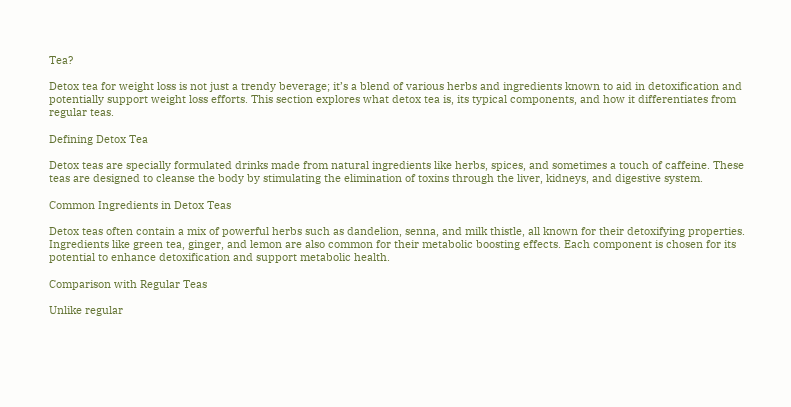Tea?

Detox tea for weight loss is not just a trendy beverage; it’s a blend of various herbs and ingredients known to aid in detoxification and potentially support weight loss efforts. This section explores what detox tea is, its typical components, and how it differentiates from regular teas.

Defining Detox Tea

Detox teas are specially formulated drinks made from natural ingredients like herbs, spices, and sometimes a touch of caffeine. These teas are designed to cleanse the body by stimulating the elimination of toxins through the liver, kidneys, and digestive system.

Common Ingredients in Detox Teas

Detox teas often contain a mix of powerful herbs such as dandelion, senna, and milk thistle, all known for their detoxifying properties. Ingredients like green tea, ginger, and lemon are also common for their metabolic boosting effects. Each component is chosen for its potential to enhance detoxification and support metabolic health.

Comparison with Regular Teas

Unlike regular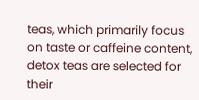teas, which primarily focus on taste or caffeine content, detox teas are selected for their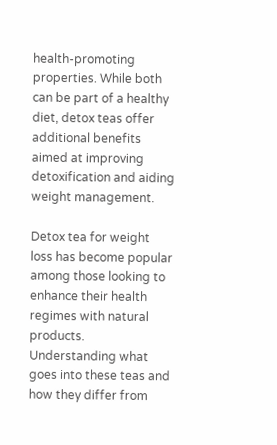health-promoting properties. While both can be part of a healthy diet, detox teas offer additional benefits aimed at improving detoxification and aiding weight management.

Detox tea for weight loss has become popular among those looking to enhance their health regimes with natural products. Understanding what goes into these teas and how they differ from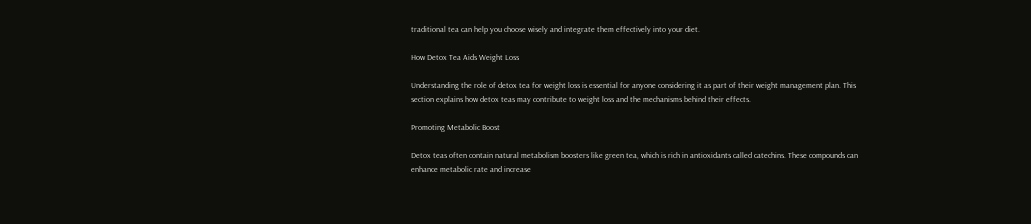traditional tea can help you choose wisely and integrate them effectively into your diet.

How Detox Tea Aids Weight Loss

Understanding the role of detox tea for weight loss is essential for anyone considering it as part of their weight management plan. This section explains how detox teas may contribute to weight loss and the mechanisms behind their effects.

Promoting Metabolic Boost

Detox teas often contain natural metabolism boosters like green tea, which is rich in antioxidants called catechins. These compounds can enhance metabolic rate and increase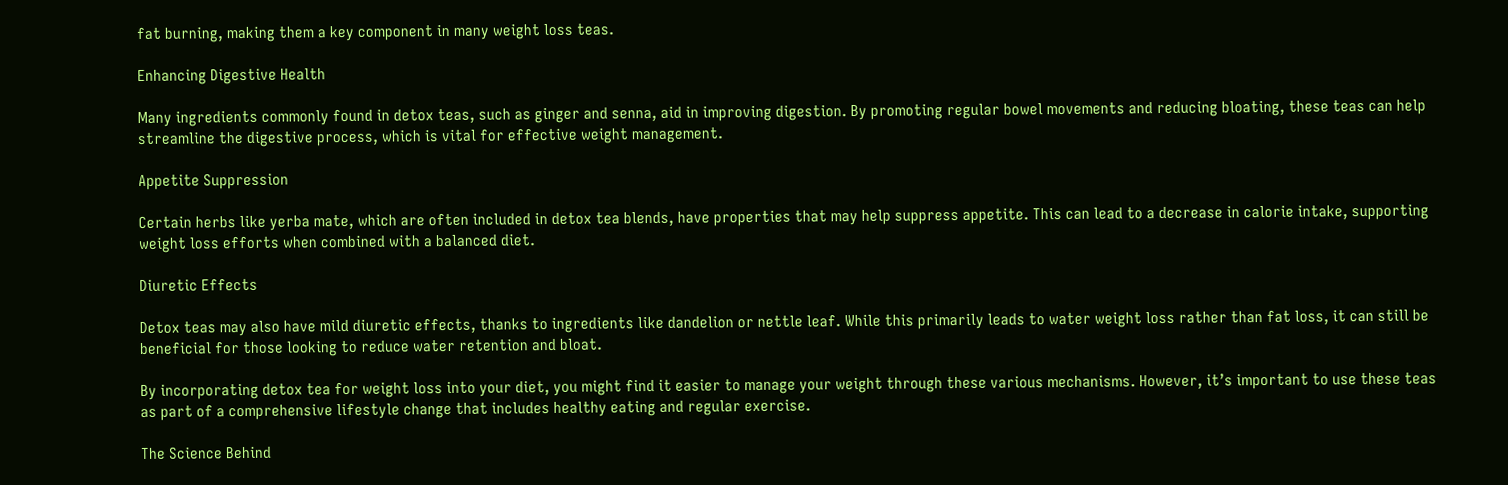fat burning, making them a key component in many weight loss teas.

Enhancing Digestive Health

Many ingredients commonly found in detox teas, such as ginger and senna, aid in improving digestion. By promoting regular bowel movements and reducing bloating, these teas can help streamline the digestive process, which is vital for effective weight management.

Appetite Suppression

Certain herbs like yerba mate, which are often included in detox tea blends, have properties that may help suppress appetite. This can lead to a decrease in calorie intake, supporting weight loss efforts when combined with a balanced diet.

Diuretic Effects

Detox teas may also have mild diuretic effects, thanks to ingredients like dandelion or nettle leaf. While this primarily leads to water weight loss rather than fat loss, it can still be beneficial for those looking to reduce water retention and bloat.

By incorporating detox tea for weight loss into your diet, you might find it easier to manage your weight through these various mechanisms. However, it’s important to use these teas as part of a comprehensive lifestyle change that includes healthy eating and regular exercise.

The Science Behind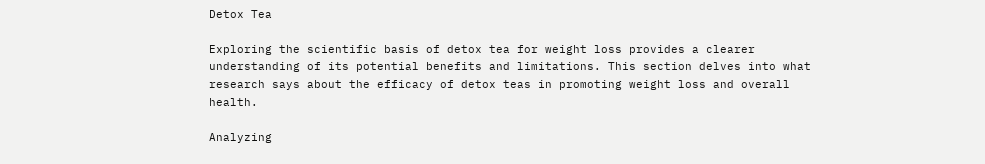Detox Tea

Exploring the scientific basis of detox tea for weight loss provides a clearer understanding of its potential benefits and limitations. This section delves into what research says about the efficacy of detox teas in promoting weight loss and overall health.

Analyzing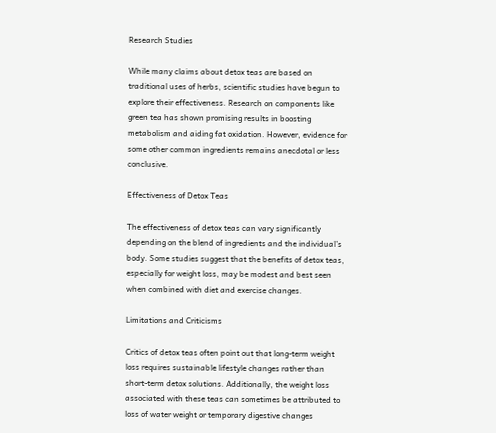Research Studies

While many claims about detox teas are based on traditional uses of herbs, scientific studies have begun to explore their effectiveness. Research on components like green tea has shown promising results in boosting metabolism and aiding fat oxidation. However, evidence for some other common ingredients remains anecdotal or less conclusive.

Effectiveness of Detox Teas

The effectiveness of detox teas can vary significantly depending on the blend of ingredients and the individual’s body. Some studies suggest that the benefits of detox teas, especially for weight loss, may be modest and best seen when combined with diet and exercise changes.

Limitations and Criticisms

Critics of detox teas often point out that long-term weight loss requires sustainable lifestyle changes rather than short-term detox solutions. Additionally, the weight loss associated with these teas can sometimes be attributed to loss of water weight or temporary digestive changes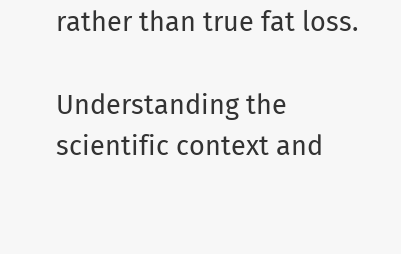rather than true fat loss.

Understanding the scientific context and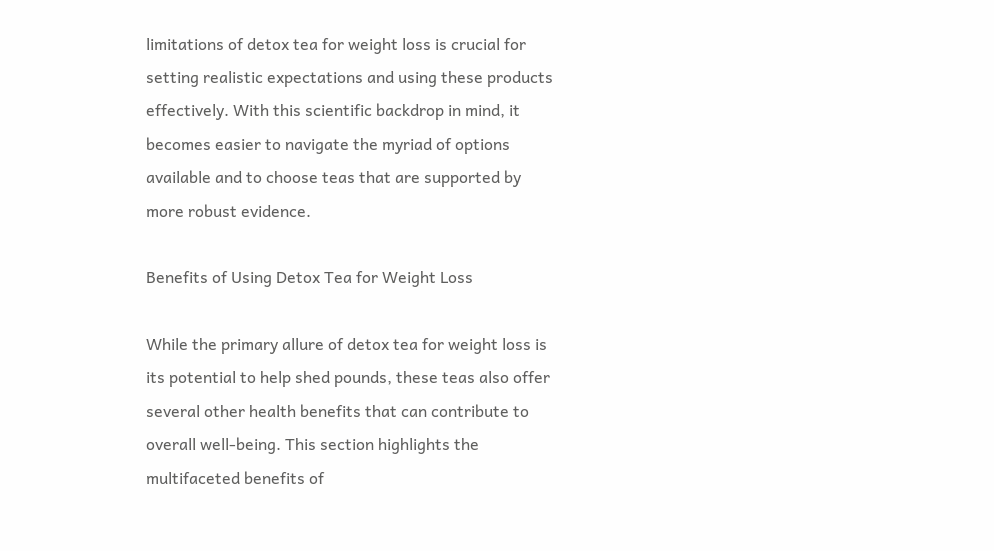limitations of detox tea for weight loss is crucial for setting realistic expectations and using these products effectively. With this scientific backdrop in mind, it becomes easier to navigate the myriad of options available and to choose teas that are supported by more robust evidence.

Benefits of Using Detox Tea for Weight Loss

While the primary allure of detox tea for weight loss is its potential to help shed pounds, these teas also offer several other health benefits that can contribute to overall well-being. This section highlights the multifaceted benefits of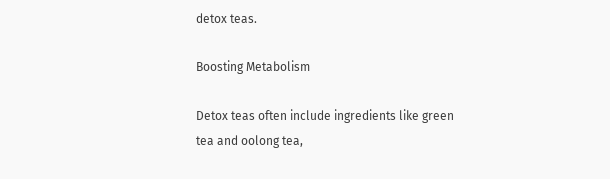detox teas.

Boosting Metabolism

Detox teas often include ingredients like green tea and oolong tea,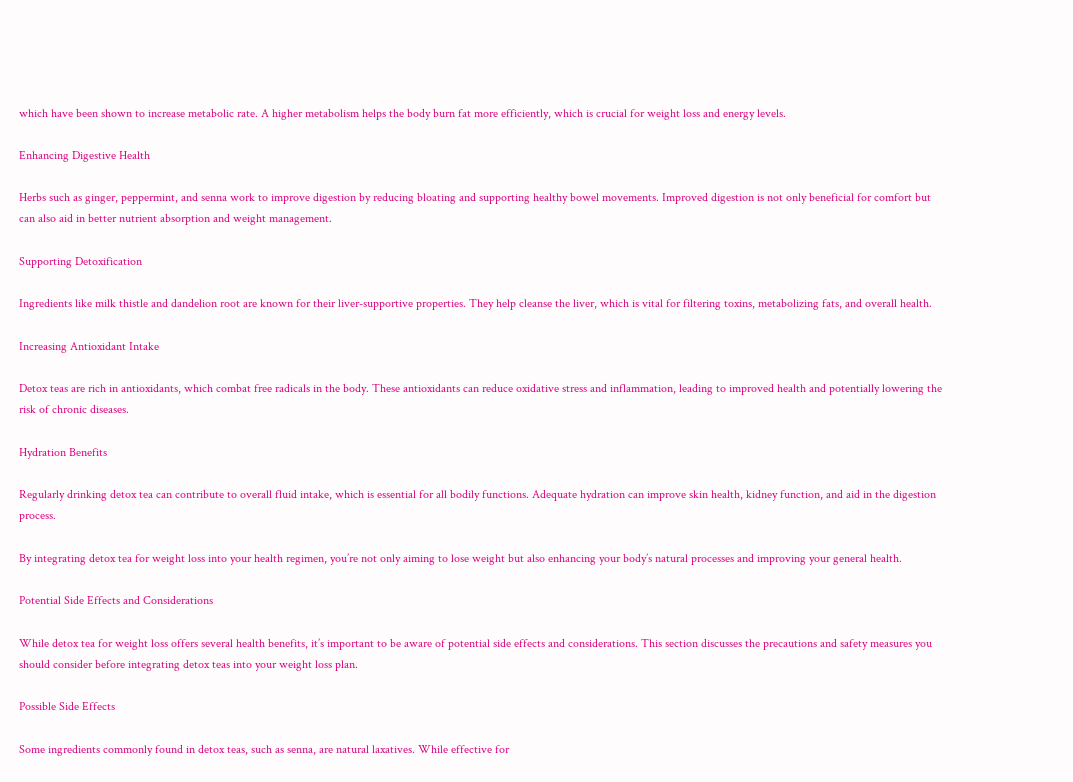which have been shown to increase metabolic rate. A higher metabolism helps the body burn fat more efficiently, which is crucial for weight loss and energy levels.

Enhancing Digestive Health

Herbs such as ginger, peppermint, and senna work to improve digestion by reducing bloating and supporting healthy bowel movements. Improved digestion is not only beneficial for comfort but can also aid in better nutrient absorption and weight management.

Supporting Detoxification

Ingredients like milk thistle and dandelion root are known for their liver-supportive properties. They help cleanse the liver, which is vital for filtering toxins, metabolizing fats, and overall health.

Increasing Antioxidant Intake

Detox teas are rich in antioxidants, which combat free radicals in the body. These antioxidants can reduce oxidative stress and inflammation, leading to improved health and potentially lowering the risk of chronic diseases.

Hydration Benefits

Regularly drinking detox tea can contribute to overall fluid intake, which is essential for all bodily functions. Adequate hydration can improve skin health, kidney function, and aid in the digestion process.

By integrating detox tea for weight loss into your health regimen, you’re not only aiming to lose weight but also enhancing your body’s natural processes and improving your general health.

Potential Side Effects and Considerations

While detox tea for weight loss offers several health benefits, it’s important to be aware of potential side effects and considerations. This section discusses the precautions and safety measures you should consider before integrating detox teas into your weight loss plan.

Possible Side Effects

Some ingredients commonly found in detox teas, such as senna, are natural laxatives. While effective for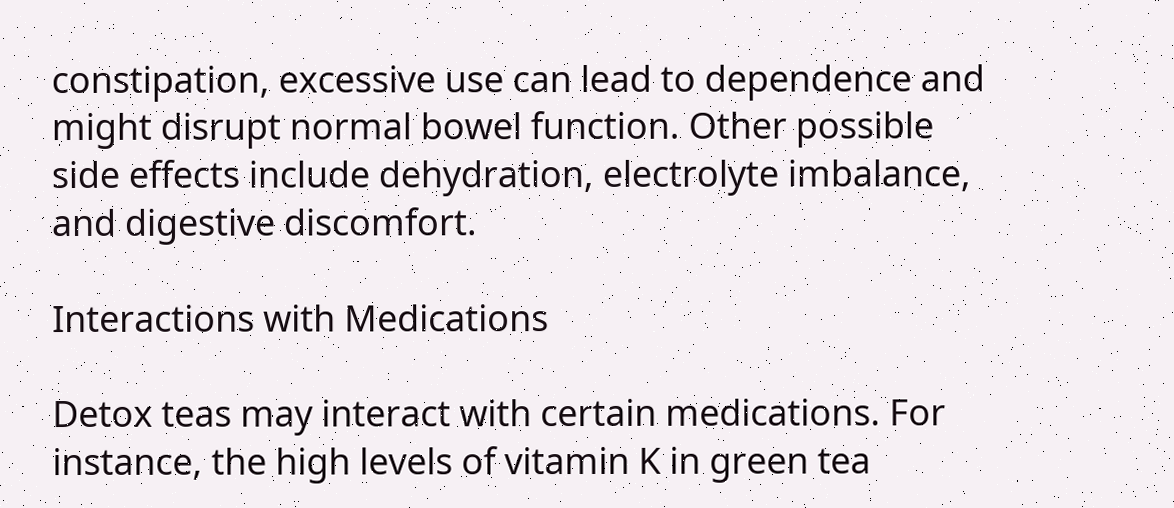constipation, excessive use can lead to dependence and might disrupt normal bowel function. Other possible side effects include dehydration, electrolyte imbalance, and digestive discomfort.

Interactions with Medications

Detox teas may interact with certain medications. For instance, the high levels of vitamin K in green tea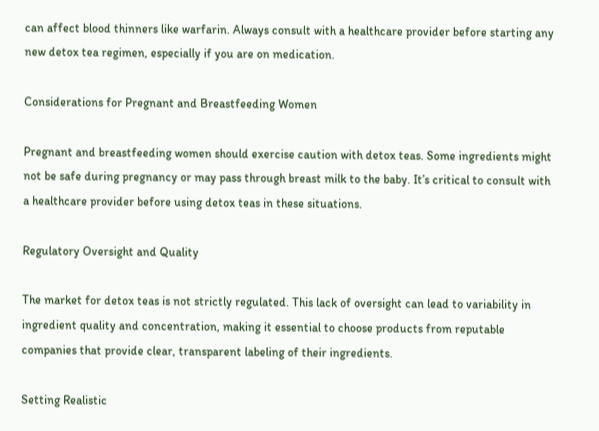can affect blood thinners like warfarin. Always consult with a healthcare provider before starting any new detox tea regimen, especially if you are on medication.

Considerations for Pregnant and Breastfeeding Women

Pregnant and breastfeeding women should exercise caution with detox teas. Some ingredients might not be safe during pregnancy or may pass through breast milk to the baby. It’s critical to consult with a healthcare provider before using detox teas in these situations.

Regulatory Oversight and Quality

The market for detox teas is not strictly regulated. This lack of oversight can lead to variability in ingredient quality and concentration, making it essential to choose products from reputable companies that provide clear, transparent labeling of their ingredients.

Setting Realistic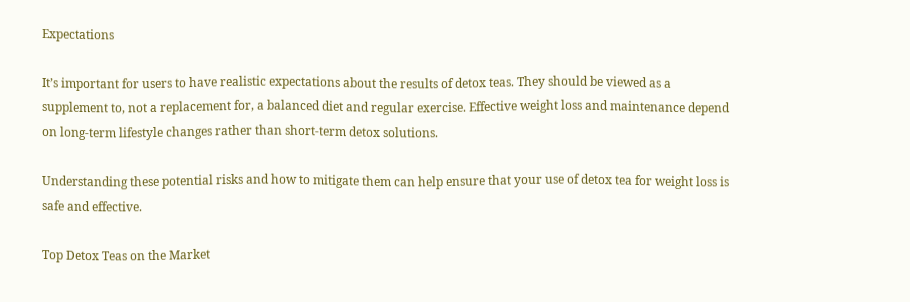Expectations

It’s important for users to have realistic expectations about the results of detox teas. They should be viewed as a supplement to, not a replacement for, a balanced diet and regular exercise. Effective weight loss and maintenance depend on long-term lifestyle changes rather than short-term detox solutions.

Understanding these potential risks and how to mitigate them can help ensure that your use of detox tea for weight loss is safe and effective.

Top Detox Teas on the Market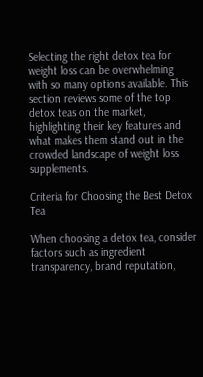Selecting the right detox tea for weight loss can be overwhelming with so many options available. This section reviews some of the top detox teas on the market, highlighting their key features and what makes them stand out in the crowded landscape of weight loss supplements.

Criteria for Choosing the Best Detox Tea

When choosing a detox tea, consider factors such as ingredient transparency, brand reputation,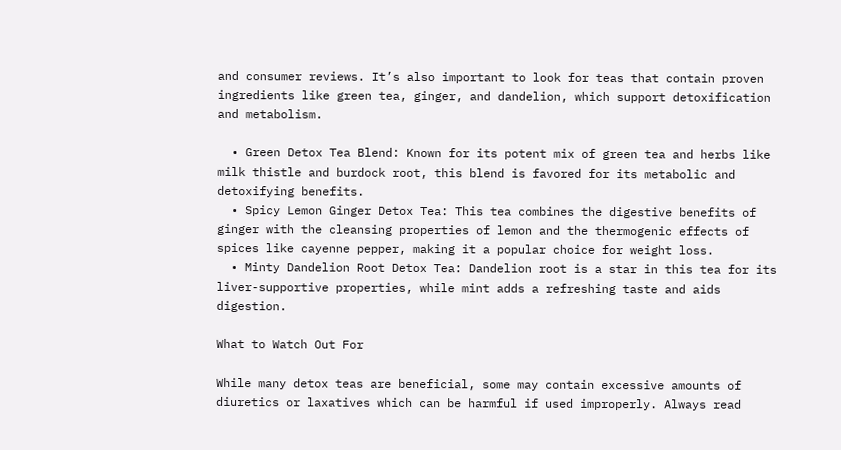and consumer reviews. It’s also important to look for teas that contain proven ingredients like green tea, ginger, and dandelion, which support detoxification and metabolism.

  • Green Detox Tea Blend: Known for its potent mix of green tea and herbs like milk thistle and burdock root, this blend is favored for its metabolic and detoxifying benefits.
  • Spicy Lemon Ginger Detox Tea: This tea combines the digestive benefits of ginger with the cleansing properties of lemon and the thermogenic effects of spices like cayenne pepper, making it a popular choice for weight loss.
  • Minty Dandelion Root Detox Tea: Dandelion root is a star in this tea for its liver-supportive properties, while mint adds a refreshing taste and aids digestion.

What to Watch Out For

While many detox teas are beneficial, some may contain excessive amounts of diuretics or laxatives which can be harmful if used improperly. Always read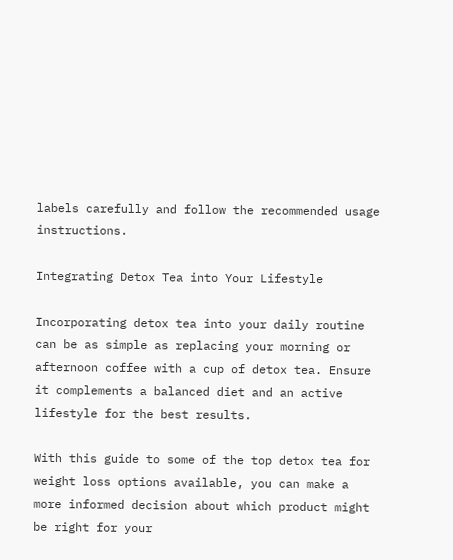labels carefully and follow the recommended usage instructions.

Integrating Detox Tea into Your Lifestyle

Incorporating detox tea into your daily routine can be as simple as replacing your morning or afternoon coffee with a cup of detox tea. Ensure it complements a balanced diet and an active lifestyle for the best results.

With this guide to some of the top detox tea for weight loss options available, you can make a more informed decision about which product might be right for your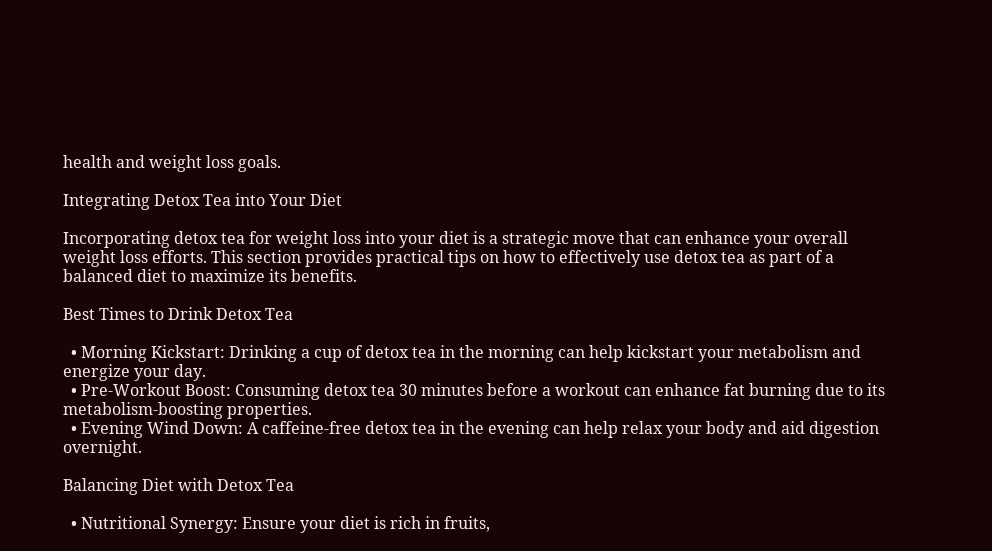health and weight loss goals.

Integrating Detox Tea into Your Diet

Incorporating detox tea for weight loss into your diet is a strategic move that can enhance your overall weight loss efforts. This section provides practical tips on how to effectively use detox tea as part of a balanced diet to maximize its benefits.

Best Times to Drink Detox Tea

  • Morning Kickstart: Drinking a cup of detox tea in the morning can help kickstart your metabolism and energize your day.
  • Pre-Workout Boost: Consuming detox tea 30 minutes before a workout can enhance fat burning due to its metabolism-boosting properties.
  • Evening Wind Down: A caffeine-free detox tea in the evening can help relax your body and aid digestion overnight.

Balancing Diet with Detox Tea

  • Nutritional Synergy: Ensure your diet is rich in fruits,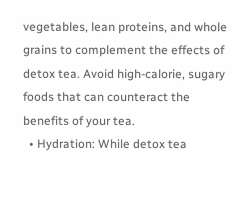vegetables, lean proteins, and whole grains to complement the effects of detox tea. Avoid high-calorie, sugary foods that can counteract the benefits of your tea.
  • Hydration: While detox tea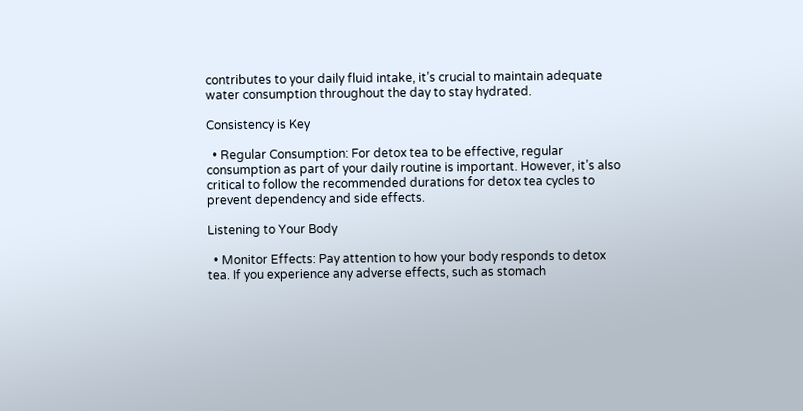contributes to your daily fluid intake, it’s crucial to maintain adequate water consumption throughout the day to stay hydrated.

Consistency is Key

  • Regular Consumption: For detox tea to be effective, regular consumption as part of your daily routine is important. However, it’s also critical to follow the recommended durations for detox tea cycles to prevent dependency and side effects.

Listening to Your Body

  • Monitor Effects: Pay attention to how your body responds to detox tea. If you experience any adverse effects, such as stomach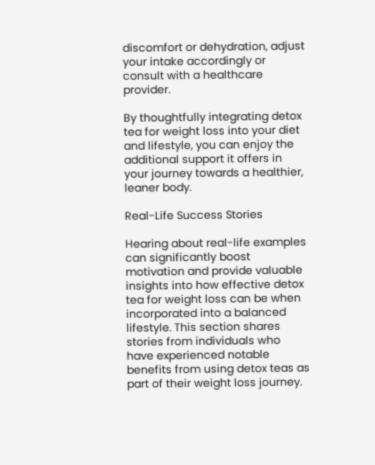discomfort or dehydration, adjust your intake accordingly or consult with a healthcare provider.

By thoughtfully integrating detox tea for weight loss into your diet and lifestyle, you can enjoy the additional support it offers in your journey towards a healthier, leaner body.

Real-Life Success Stories

Hearing about real-life examples can significantly boost motivation and provide valuable insights into how effective detox tea for weight loss can be when incorporated into a balanced lifestyle. This section shares stories from individuals who have experienced notable benefits from using detox teas as part of their weight loss journey.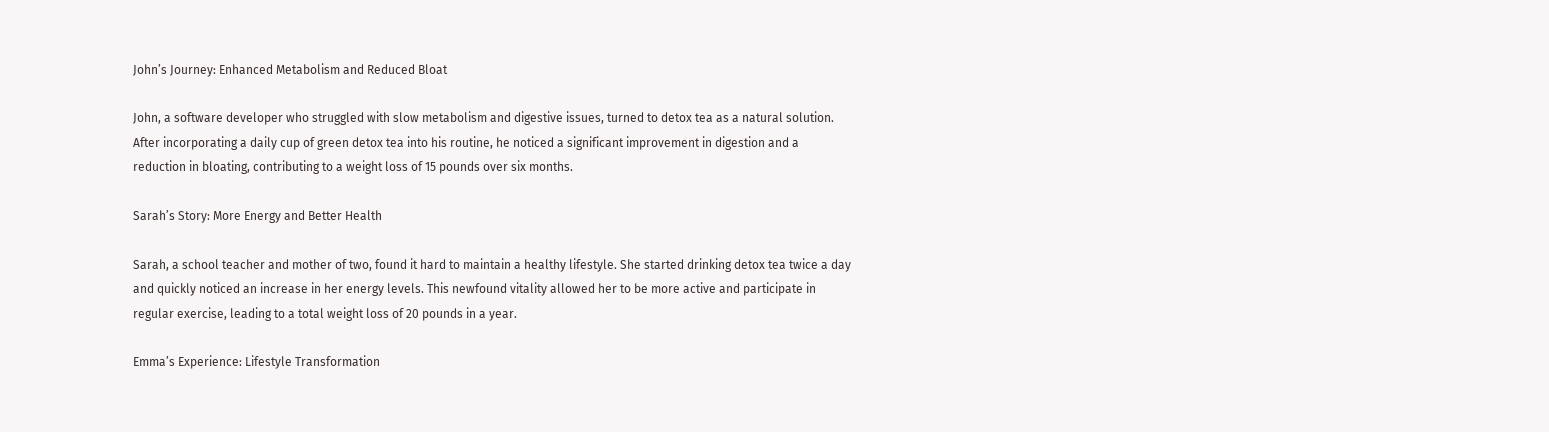John’s Journey: Enhanced Metabolism and Reduced Bloat

John, a software developer who struggled with slow metabolism and digestive issues, turned to detox tea as a natural solution. After incorporating a daily cup of green detox tea into his routine, he noticed a significant improvement in digestion and a reduction in bloating, contributing to a weight loss of 15 pounds over six months.

Sarah’s Story: More Energy and Better Health

Sarah, a school teacher and mother of two, found it hard to maintain a healthy lifestyle. She started drinking detox tea twice a day and quickly noticed an increase in her energy levels. This newfound vitality allowed her to be more active and participate in regular exercise, leading to a total weight loss of 20 pounds in a year.

Emma’s Experience: Lifestyle Transformation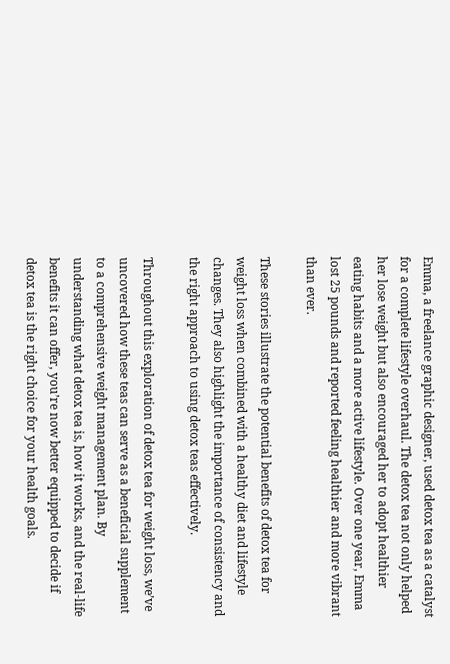Emma, a freelance graphic designer, used detox tea as a catalyst for a complete lifestyle overhaul. The detox tea not only helped her lose weight but also encouraged her to adopt healthier eating habits and a more active lifestyle. Over one year, Emma lost 25 pounds and reported feeling healthier and more vibrant than ever.

These stories illustrate the potential benefits of detox tea for weight loss when combined with a healthy diet and lifestyle changes. They also highlight the importance of consistency and the right approach to using detox teas effectively.

Throughout this exploration of detox tea for weight loss, we’ve uncovered how these teas can serve as a beneficial supplement to a comprehensive weight management plan. By understanding what detox tea is, how it works, and the real-life benefits it can offer, you’re now better equipped to decide if detox tea is the right choice for your health goals.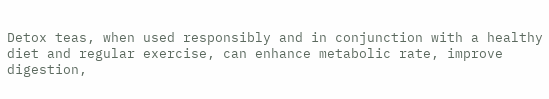Detox teas, when used responsibly and in conjunction with a healthy diet and regular exercise, can enhance metabolic rate, improve digestion,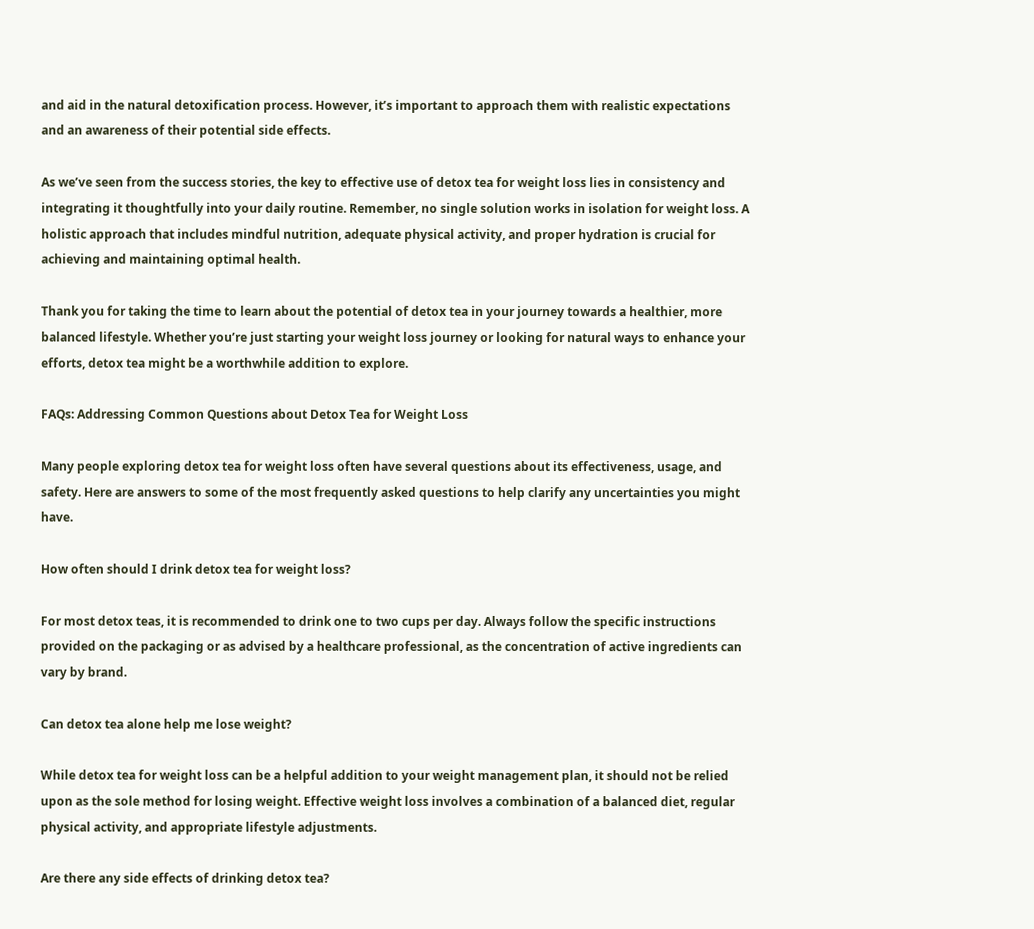and aid in the natural detoxification process. However, it’s important to approach them with realistic expectations and an awareness of their potential side effects.

As we’ve seen from the success stories, the key to effective use of detox tea for weight loss lies in consistency and integrating it thoughtfully into your daily routine. Remember, no single solution works in isolation for weight loss. A holistic approach that includes mindful nutrition, adequate physical activity, and proper hydration is crucial for achieving and maintaining optimal health.

Thank you for taking the time to learn about the potential of detox tea in your journey towards a healthier, more balanced lifestyle. Whether you’re just starting your weight loss journey or looking for natural ways to enhance your efforts, detox tea might be a worthwhile addition to explore.

FAQs: Addressing Common Questions about Detox Tea for Weight Loss

Many people exploring detox tea for weight loss often have several questions about its effectiveness, usage, and safety. Here are answers to some of the most frequently asked questions to help clarify any uncertainties you might have.

How often should I drink detox tea for weight loss?

For most detox teas, it is recommended to drink one to two cups per day. Always follow the specific instructions provided on the packaging or as advised by a healthcare professional, as the concentration of active ingredients can vary by brand.

Can detox tea alone help me lose weight?

While detox tea for weight loss can be a helpful addition to your weight management plan, it should not be relied upon as the sole method for losing weight. Effective weight loss involves a combination of a balanced diet, regular physical activity, and appropriate lifestyle adjustments.

Are there any side effects of drinking detox tea?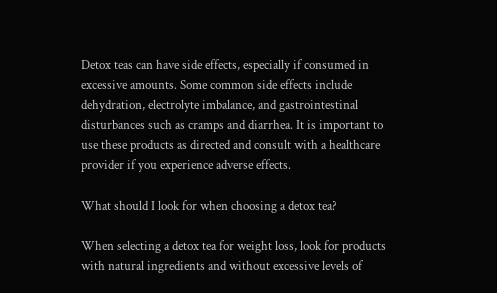Detox teas can have side effects, especially if consumed in excessive amounts. Some common side effects include dehydration, electrolyte imbalance, and gastrointestinal disturbances such as cramps and diarrhea. It is important to use these products as directed and consult with a healthcare provider if you experience adverse effects.

What should I look for when choosing a detox tea?

When selecting a detox tea for weight loss, look for products with natural ingredients and without excessive levels of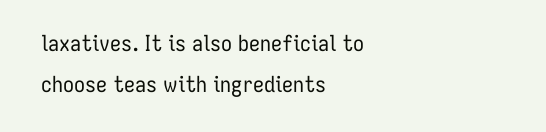laxatives. It is also beneficial to choose teas with ingredients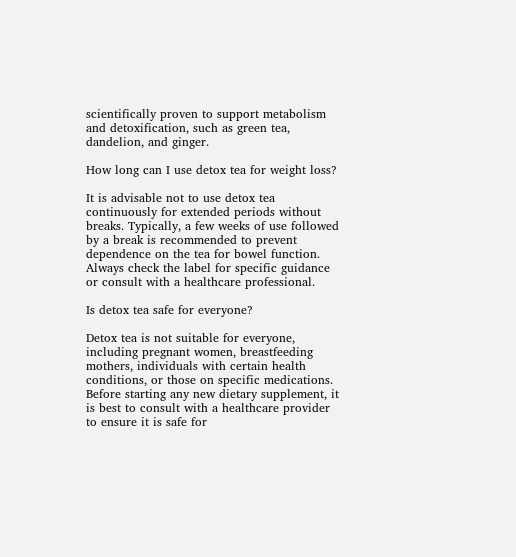scientifically proven to support metabolism and detoxification, such as green tea, dandelion, and ginger.

How long can I use detox tea for weight loss?

It is advisable not to use detox tea continuously for extended periods without breaks. Typically, a few weeks of use followed by a break is recommended to prevent dependence on the tea for bowel function. Always check the label for specific guidance or consult with a healthcare professional.

Is detox tea safe for everyone?

Detox tea is not suitable for everyone, including pregnant women, breastfeeding mothers, individuals with certain health conditions, or those on specific medications. Before starting any new dietary supplement, it is best to consult with a healthcare provider to ensure it is safe for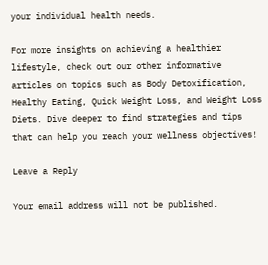your individual health needs.

For more insights on achieving a healthier lifestyle, check out our other informative articles on topics such as Body Detoxification, Healthy Eating, Quick Weight Loss, and Weight Loss Diets. Dive deeper to find strategies and tips that can help you reach your wellness objectives!

Leave a Reply

Your email address will not be published.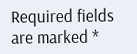Required fields are marked *